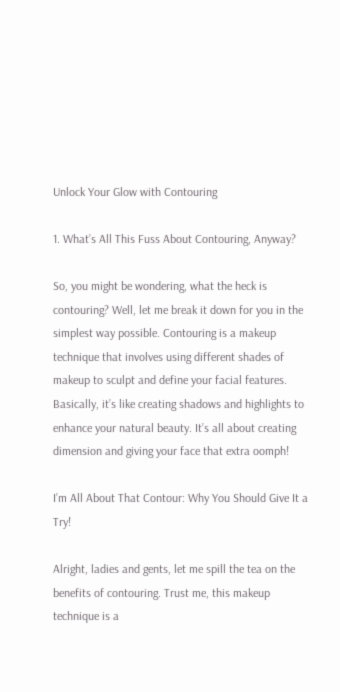Unlock Your Glow with Contouring

1. What’s All This Fuss About Contouring, Anyway?

So, you might be wondering, what the heck is contouring? Well, let me break it down for you in the simplest way possible. Contouring is a makeup technique that involves using different shades of makeup to sculpt and define your facial features. Basically, it’s like creating shadows and highlights to enhance your natural beauty. It’s all about creating dimension and giving your face that extra oomph!

I’m All About That Contour: Why You Should Give It a Try!

Alright, ladies and gents, let me spill the tea on the benefits of contouring. Trust me, this makeup technique is a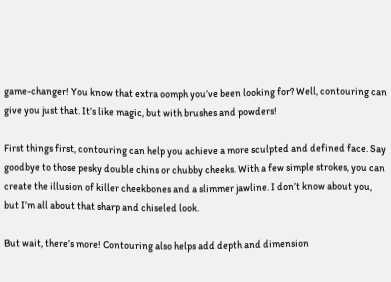game-changer! You know that extra oomph you’ve been looking for? Well, contouring can give you just that. It’s like magic, but with brushes and powders!

First things first, contouring can help you achieve a more sculpted and defined face. Say goodbye to those pesky double chins or chubby cheeks. With a few simple strokes, you can create the illusion of killer cheekbones and a slimmer jawline. I don’t know about you, but I’m all about that sharp and chiseled look.

But wait, there’s more! Contouring also helps add depth and dimension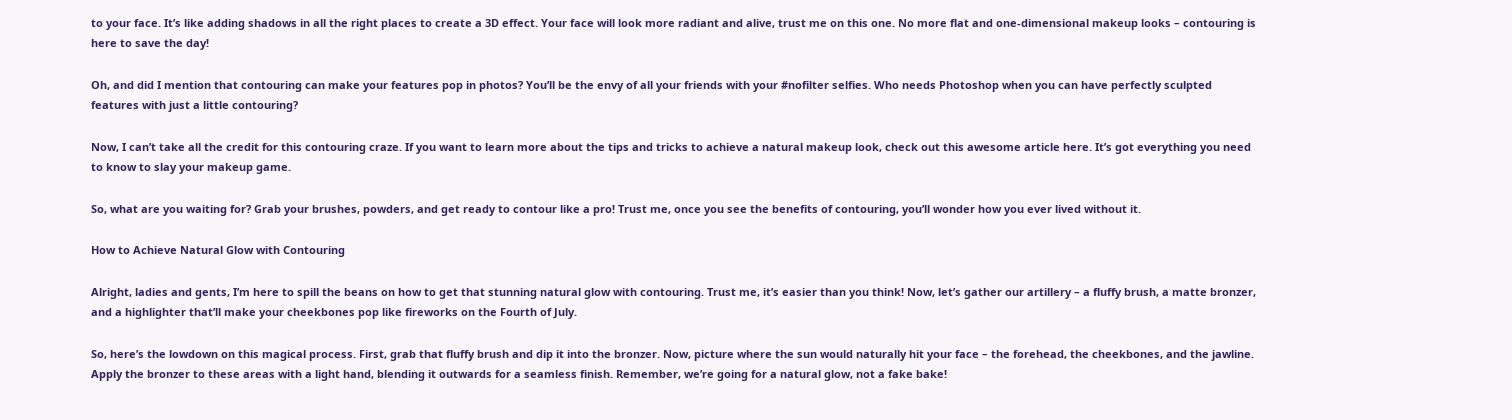to your face. It’s like adding shadows in all the right places to create a 3D effect. Your face will look more radiant and alive, trust me on this one. No more flat and one-dimensional makeup looks – contouring is here to save the day!

Oh, and did I mention that contouring can make your features pop in photos? You’ll be the envy of all your friends with your #nofilter selfies. Who needs Photoshop when you can have perfectly sculpted features with just a little contouring?

Now, I can’t take all the credit for this contouring craze. If you want to learn more about the tips and tricks to achieve a natural makeup look, check out this awesome article here. It’s got everything you need to know to slay your makeup game.

So, what are you waiting for? Grab your brushes, powders, and get ready to contour like a pro! Trust me, once you see the benefits of contouring, you’ll wonder how you ever lived without it.

How to Achieve Natural Glow with Contouring

Alright, ladies and gents, I’m here to spill the beans on how to get that stunning natural glow with contouring. Trust me, it’s easier than you think! Now, let’s gather our artillery – a fluffy brush, a matte bronzer, and a highlighter that’ll make your cheekbones pop like fireworks on the Fourth of July.

So, here’s the lowdown on this magical process. First, grab that fluffy brush and dip it into the bronzer. Now, picture where the sun would naturally hit your face – the forehead, the cheekbones, and the jawline. Apply the bronzer to these areas with a light hand, blending it outwards for a seamless finish. Remember, we’re going for a natural glow, not a fake bake!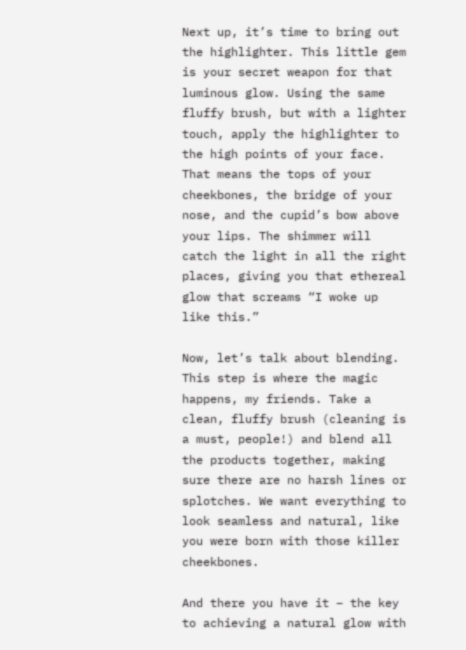Next up, it’s time to bring out the highlighter. This little gem is your secret weapon for that luminous glow. Using the same fluffy brush, but with a lighter touch, apply the highlighter to the high points of your face. That means the tops of your cheekbones, the bridge of your nose, and the cupid’s bow above your lips. The shimmer will catch the light in all the right places, giving you that ethereal glow that screams “I woke up like this.”

Now, let’s talk about blending. This step is where the magic happens, my friends. Take a clean, fluffy brush (cleaning is a must, people!) and blend all the products together, making sure there are no harsh lines or splotches. We want everything to look seamless and natural, like you were born with those killer cheekbones.

And there you have it – the key to achieving a natural glow with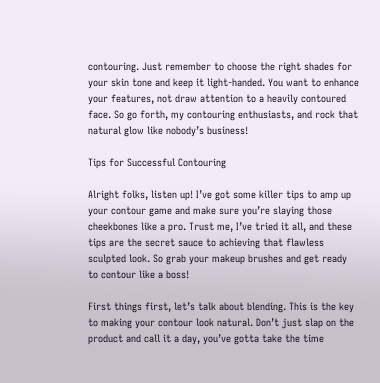contouring. Just remember to choose the right shades for your skin tone and keep it light-handed. You want to enhance your features, not draw attention to a heavily contoured face. So go forth, my contouring enthusiasts, and rock that natural glow like nobody’s business!

Tips for Successful Contouring

Alright folks, listen up! I’ve got some killer tips to amp up your contour game and make sure you’re slaying those cheekbones like a pro. Trust me, I’ve tried it all, and these tips are the secret sauce to achieving that flawless sculpted look. So grab your makeup brushes and get ready to contour like a boss!

First things first, let’s talk about blending. This is the key to making your contour look natural. Don’t just slap on the product and call it a day, you’ve gotta take the time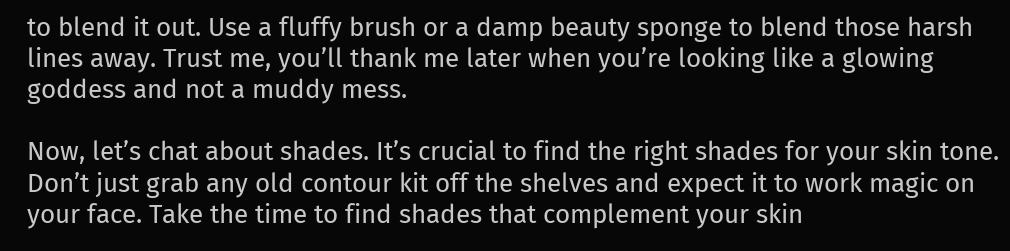to blend it out. Use a fluffy brush or a damp beauty sponge to blend those harsh lines away. Trust me, you’ll thank me later when you’re looking like a glowing goddess and not a muddy mess.

Now, let’s chat about shades. It’s crucial to find the right shades for your skin tone. Don’t just grab any old contour kit off the shelves and expect it to work magic on your face. Take the time to find shades that complement your skin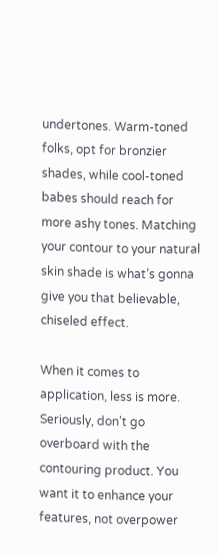undertones. Warm-toned folks, opt for bronzier shades, while cool-toned babes should reach for more ashy tones. Matching your contour to your natural skin shade is what’s gonna give you that believable, chiseled effect.

When it comes to application, less is more. Seriously, don’t go overboard with the contouring product. You want it to enhance your features, not overpower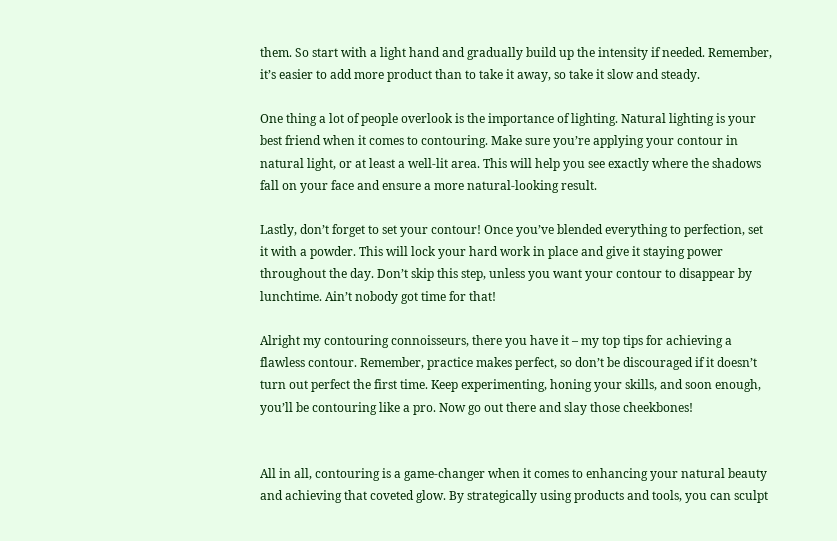them. So start with a light hand and gradually build up the intensity if needed. Remember, it’s easier to add more product than to take it away, so take it slow and steady.

One thing a lot of people overlook is the importance of lighting. Natural lighting is your best friend when it comes to contouring. Make sure you’re applying your contour in natural light, or at least a well-lit area. This will help you see exactly where the shadows fall on your face and ensure a more natural-looking result.

Lastly, don’t forget to set your contour! Once you’ve blended everything to perfection, set it with a powder. This will lock your hard work in place and give it staying power throughout the day. Don’t skip this step, unless you want your contour to disappear by lunchtime. Ain’t nobody got time for that!

Alright my contouring connoisseurs, there you have it – my top tips for achieving a flawless contour. Remember, practice makes perfect, so don’t be discouraged if it doesn’t turn out perfect the first time. Keep experimenting, honing your skills, and soon enough, you’ll be contouring like a pro. Now go out there and slay those cheekbones!


All in all, contouring is a game-changer when it comes to enhancing your natural beauty and achieving that coveted glow. By strategically using products and tools, you can sculpt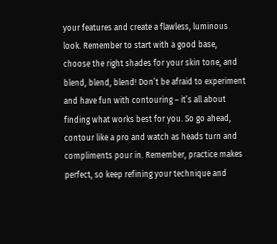your features and create a flawless, luminous look. Remember to start with a good base, choose the right shades for your skin tone, and blend, blend, blend! Don’t be afraid to experiment and have fun with contouring – it’s all about finding what works best for you. So go ahead, contour like a pro and watch as heads turn and compliments pour in. Remember, practice makes perfect, so keep refining your technique and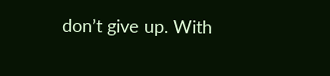don’t give up. With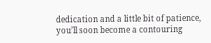dedication and a little bit of patience, you’ll soon become a contouring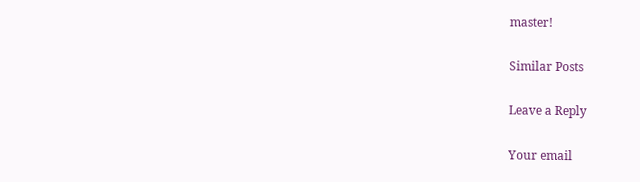master!

Similar Posts

Leave a Reply

Your email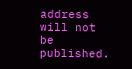address will not be published.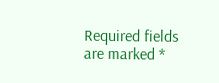Required fields are marked *